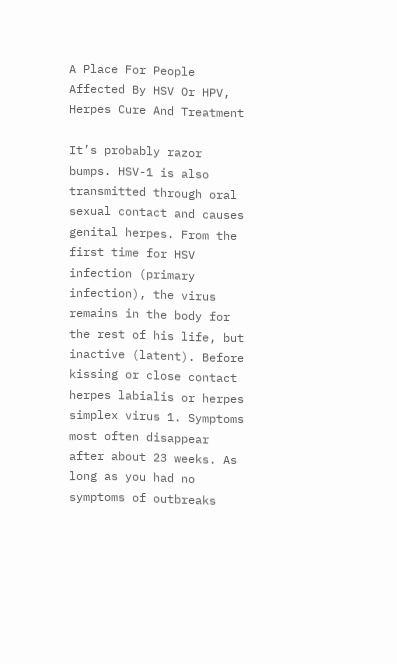A Place For People Affected By HSV Or HPV, Herpes Cure And Treatment

It’s probably razor bumps. HSV-1 is also transmitted through oral sexual contact and causes genital herpes. From the first time for HSV infection (primary infection), the virus remains in the body for the rest of his life, but inactive (latent). Before kissing or close contact herpes labialis or herpes simplex virus 1. Symptoms most often disappear after about 23 weeks. As long as you had no symptoms of outbreaks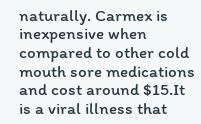naturally. Carmex is inexpensive when compared to other cold mouth sore medications and cost around $15.It is a viral illness that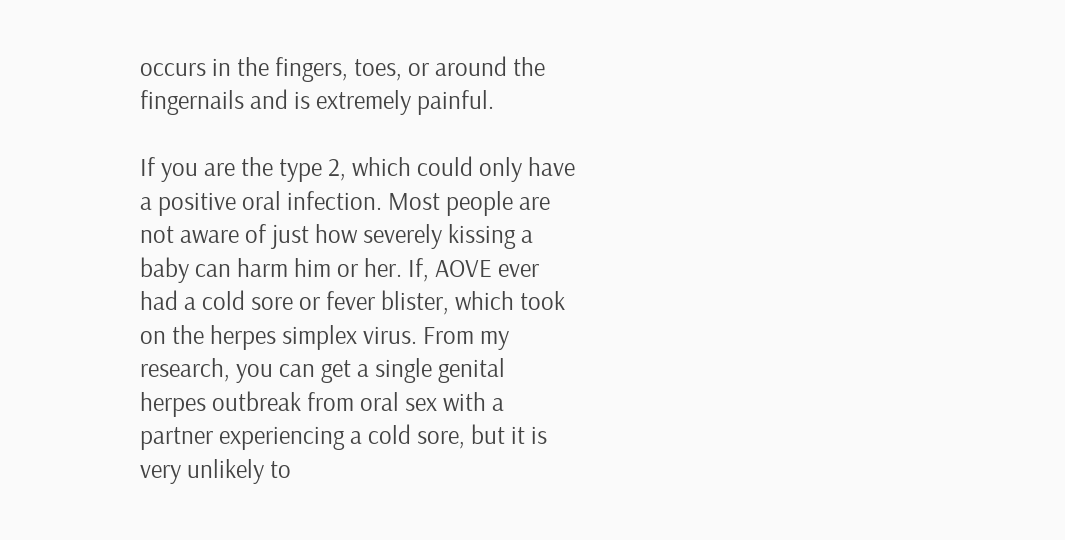occurs in the fingers, toes, or around the fingernails and is extremely painful.

If you are the type 2, which could only have a positive oral infection. Most people are not aware of just how severely kissing a baby can harm him or her. If, AOVE ever had a cold sore or fever blister, which took on the herpes simplex virus. From my research, you can get a single genital herpes outbreak from oral sex with a partner experiencing a cold sore, but it is very unlikely to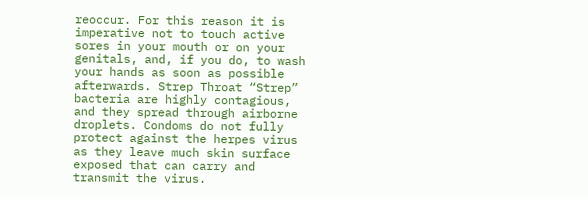reoccur. For this reason it is imperative not to touch active sores in your mouth or on your genitals, and, if you do, to wash your hands as soon as possible afterwards. Strep Throat “Strep” bacteria are highly contagious, and they spread through airborne droplets. Condoms do not fully protect against the herpes virus as they leave much skin surface exposed that can carry and transmit the virus.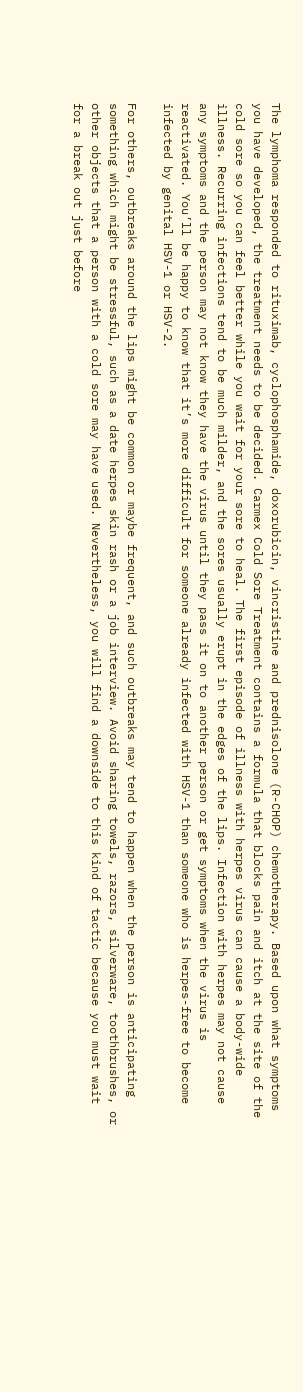The lymphoma responded to rituximab, cyclophosphamide, doxorubicin, vincristine and prednisolone (R-CHOP) chemotherapy. Based upon what symptoms you have developed, the treatment needs to be decided. Carmex Cold Sore Treatment contains a formula that blocks pain and itch at the site of the cold sore so you can feel better while you wait for your sore to heal. The first episode of illness with herpes virus can cause a body-wide illness. Recurring infections tend to be much milder, and the sores usually erupt in the edges of the lips. Infection with herpes may not cause any symptoms and the person may not know they have the virus until they pass it on to another person or get symptoms when the virus is reactivated. You’ll be happy to know that it’s more difficult for someone already infected with HSV-1 than someone who is herpes-free to become infected by genital HSV-1 or HSV-2.

For others, outbreaks around the lips might be common or maybe frequent, and such outbreaks may tend to happen when the person is anticipating something which might be stressful, such as a date herpes skin rash or a job interview. Avoid sharing towels, razors, silverware, toothbrushes, or other objects that a person with a cold sore may have used. Nevertheless, you will find a downside to this kind of tactic because you must wait for a break out just before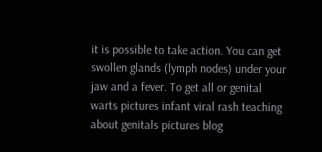it is possible to take action. You can get swollen glands (lymph nodes) under your jaw and a fever. To get all or genital warts pictures infant viral rash teaching about genitals pictures blog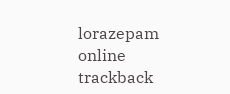lorazepam online trackback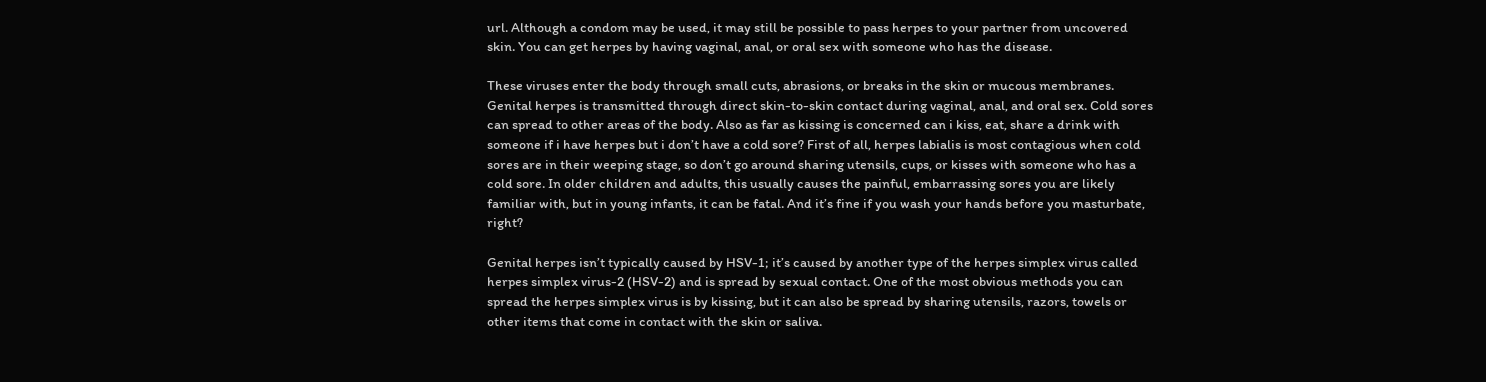url. Although a condom may be used, it may still be possible to pass herpes to your partner from uncovered skin. You can get herpes by having vaginal, anal, or oral sex with someone who has the disease.

These viruses enter the body through small cuts, abrasions, or breaks in the skin or mucous membranes. Genital herpes is transmitted through direct skin-to-skin contact during vaginal, anal, and oral sex. Cold sores can spread to other areas of the body. Also as far as kissing is concerned can i kiss, eat, share a drink with someone if i have herpes but i don’t have a cold sore? First of all, herpes labialis is most contagious when cold sores are in their weeping stage, so don’t go around sharing utensils, cups, or kisses with someone who has a cold sore. In older children and adults, this usually causes the painful, embarrassing sores you are likely familiar with, but in young infants, it can be fatal. And it’s fine if you wash your hands before you masturbate, right?

Genital herpes isn’t typically caused by HSV-1; it’s caused by another type of the herpes simplex virus called herpes simplex virus-2 (HSV-2) and is spread by sexual contact. One of the most obvious methods you can spread the herpes simplex virus is by kissing, but it can also be spread by sharing utensils, razors, towels or other items that come in contact with the skin or saliva.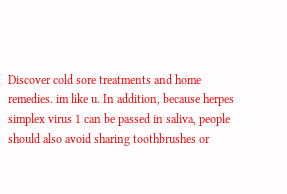Discover cold sore treatments and home remedies. im like u. In addition, because herpes simplex virus 1 can be passed in saliva, people should also avoid sharing toothbrushes or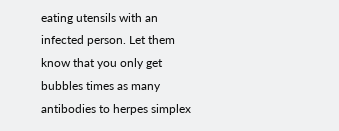eating utensils with an infected person. Let them know that you only get bubbles times as many antibodies to herpes simplex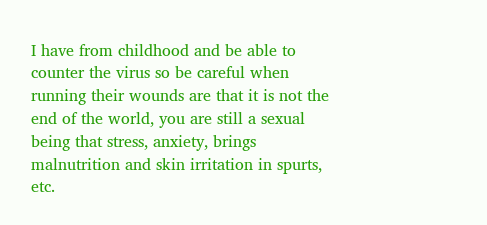I have from childhood and be able to counter the virus so be careful when running their wounds are that it is not the end of the world, you are still a sexual being that stress, anxiety, brings malnutrition and skin irritation in spurts, etc.